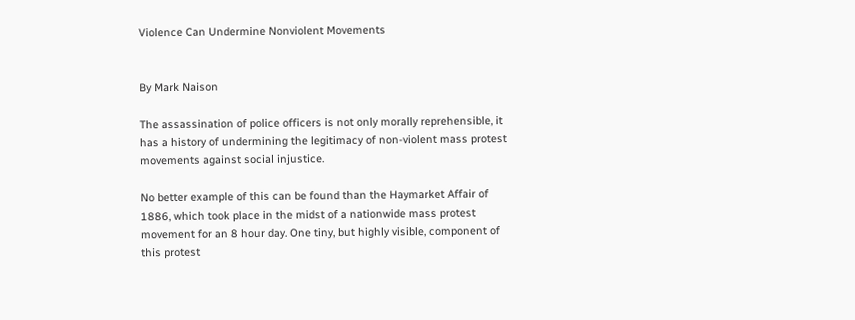Violence Can Undermine Nonviolent Movements


By Mark Naison

The assassination of police officers is not only morally reprehensible, it has a history of undermining the legitimacy of non-violent mass protest movements against social injustice.

No better example of this can be found than the Haymarket Affair of 1886, which took place in the midst of a nationwide mass protest movement for an 8 hour day. One tiny, but highly visible, component of this protest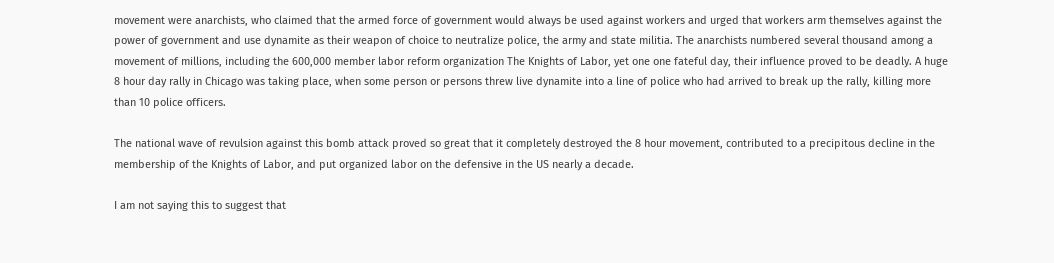movement were anarchists, who claimed that the armed force of government would always be used against workers and urged that workers arm themselves against the power of government and use dynamite as their weapon of choice to neutralize police, the army and state militia. The anarchists numbered several thousand among a movement of millions, including the 600,000 member labor reform organization The Knights of Labor, yet one one fateful day, their influence proved to be deadly. A huge 8 hour day rally in Chicago was taking place, when some person or persons threw live dynamite into a line of police who had arrived to break up the rally, killing more than 10 police officers.

The national wave of revulsion against this bomb attack proved so great that it completely destroyed the 8 hour movement, contributed to a precipitous decline in the membership of the Knights of Labor, and put organized labor on the defensive in the US nearly a decade.

I am not saying this to suggest that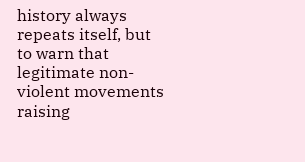history always repeats itself, but to warn that legitimate non-violent movements raising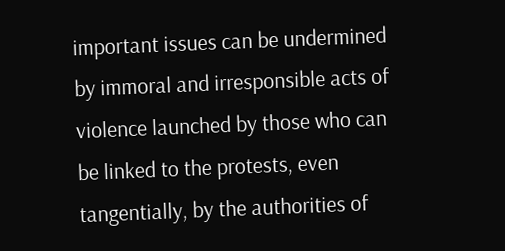important issues can be undermined by immoral and irresponsible acts of violence launched by those who can be linked to the protests, even tangentially, by the authorities of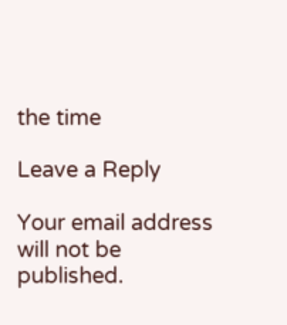the time

Leave a Reply

Your email address will not be published.